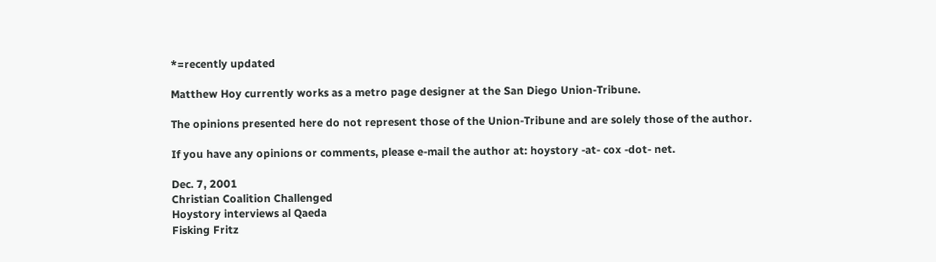*=recently updated

Matthew Hoy currently works as a metro page designer at the San Diego Union-Tribune.

The opinions presented here do not represent those of the Union-Tribune and are solely those of the author.

If you have any opinions or comments, please e-mail the author at: hoystory -at- cox -dot- net.

Dec. 7, 2001
Christian Coalition Challenged
Hoystory interviews al Qaeda
Fisking Fritz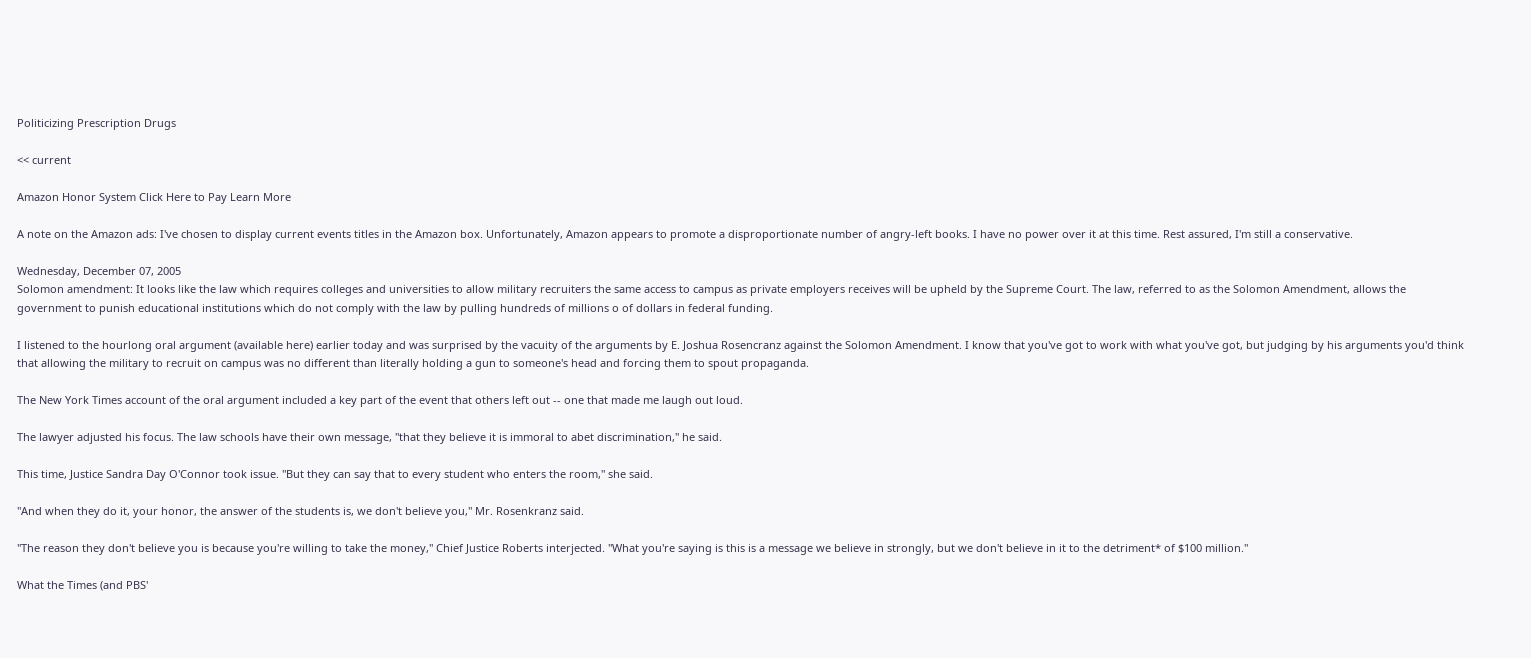Politicizing Prescription Drugs

<< current

Amazon Honor System Click Here to Pay Learn More

A note on the Amazon ads: I've chosen to display current events titles in the Amazon box. Unfortunately, Amazon appears to promote a disproportionate number of angry-left books. I have no power over it at this time. Rest assured, I'm still a conservative.

Wednesday, December 07, 2005
Solomon amendment: It looks like the law which requires colleges and universities to allow military recruiters the same access to campus as private employers receives will be upheld by the Supreme Court. The law, referred to as the Solomon Amendment, allows the government to punish educational institutions which do not comply with the law by pulling hundreds of millions o of dollars in federal funding.

I listened to the hourlong oral argument (available here) earlier today and was surprised by the vacuity of the arguments by E. Joshua Rosencranz against the Solomon Amendment. I know that you've got to work with what you've got, but judging by his arguments you'd think that allowing the military to recruit on campus was no different than literally holding a gun to someone's head and forcing them to spout propaganda.

The New York Times account of the oral argument included a key part of the event that others left out -- one that made me laugh out loud.

The lawyer adjusted his focus. The law schools have their own message, "that they believe it is immoral to abet discrimination," he said.

This time, Justice Sandra Day O'Connor took issue. "But they can say that to every student who enters the room," she said.

"And when they do it, your honor, the answer of the students is, we don't believe you," Mr. Rosenkranz said.

"The reason they don't believe you is because you're willing to take the money," Chief Justice Roberts interjected. "What you're saying is this is a message we believe in strongly, but we don't believe in it to the detriment* of $100 million."

What the Times (and PBS'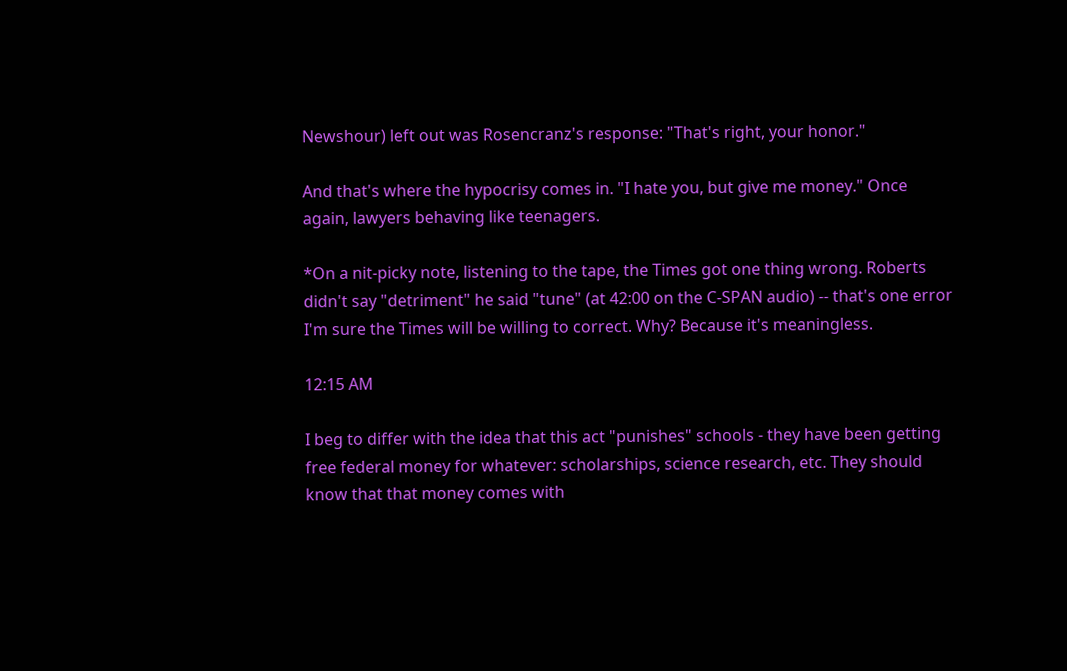Newshour) left out was Rosencranz's response: "That's right, your honor."

And that's where the hypocrisy comes in. "I hate you, but give me money." Once again, lawyers behaving like teenagers.

*On a nit-picky note, listening to the tape, the Times got one thing wrong. Roberts didn't say "detriment" he said "tune" (at 42:00 on the C-SPAN audio) -- that's one error I'm sure the Times will be willing to correct. Why? Because it's meaningless.

12:15 AM

I beg to differ with the idea that this act "punishes" schools - they have been getting free federal money for whatever: scholarships, science research, etc. They should know that that money comes with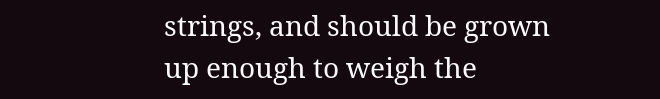strings, and should be grown up enough to weigh the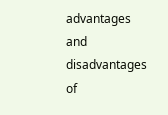advantages and disadvantages of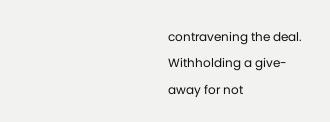contravening the deal. Withholding a give-away for not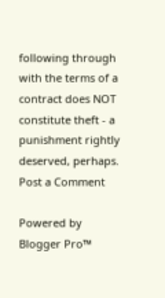following through with the terms of a contract does NOT constitute theft - a punishment rightly deserved, perhaps.
Post a Comment

Powered by Blogger Pro™